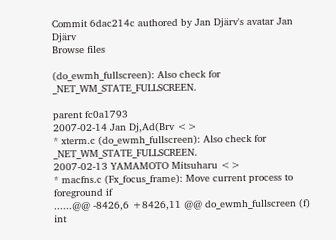Commit 6dac214c authored by Jan Djärv's avatar Jan Djärv
Browse files

(do_ewmh_fullscreen): Also check for _NET_WM_STATE_FULLSCREEN.

parent fc0a1793
2007-02-14 Jan Dj,Ad(Brv <>
* xterm.c (do_ewmh_fullscreen): Also check for _NET_WM_STATE_FULLSCREEN.
2007-02-13 YAMAMOTO Mitsuharu <>
* macfns.c (Fx_focus_frame): Move current process to foreground if
......@@ -8426,6 +8426,11 @@ do_ewmh_fullscreen (f)
int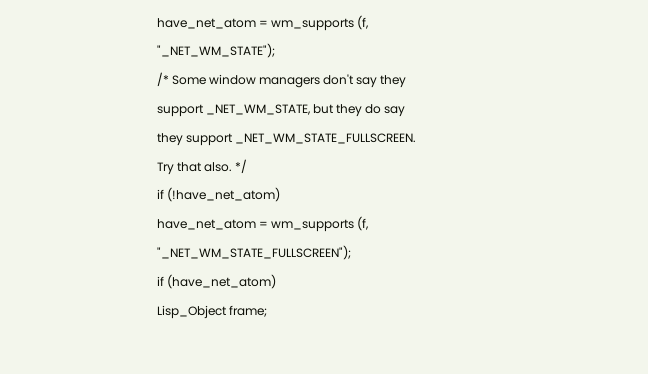have_net_atom = wm_supports (f, "_NET_WM_STATE");
/* Some window managers don't say they support _NET_WM_STATE, but they do say
they support _NET_WM_STATE_FULLSCREEN. Try that also. */
if (!have_net_atom)
have_net_atom = wm_supports (f, "_NET_WM_STATE_FULLSCREEN");
if (have_net_atom)
Lisp_Object frame;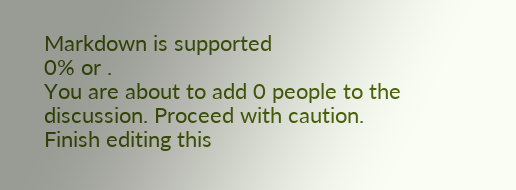Markdown is supported
0% or .
You are about to add 0 people to the discussion. Proceed with caution.
Finish editing this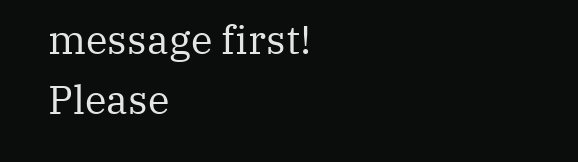message first!
Please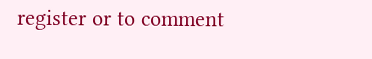register or to comment